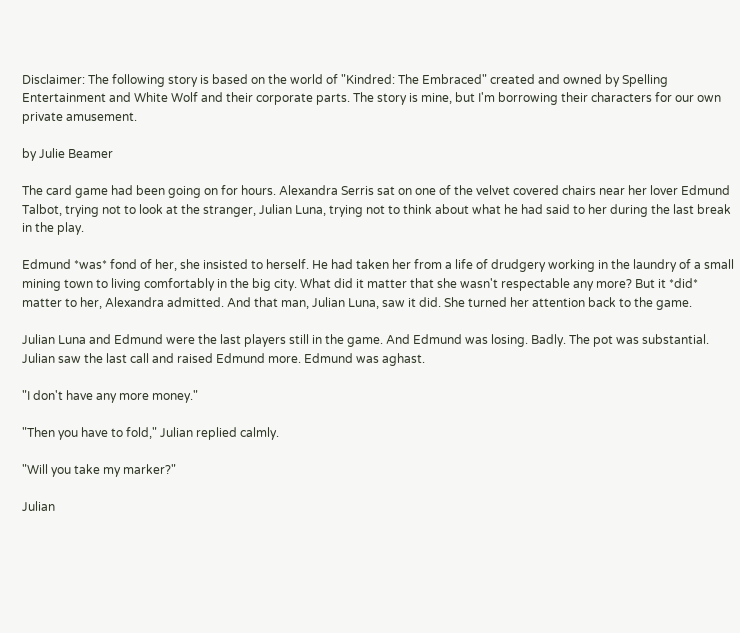Disclaimer: The following story is based on the world of "Kindred: The Embraced" created and owned by Spelling Entertainment and White Wolf and their corporate parts. The story is mine, but I'm borrowing their characters for our own private amusement.

by Julie Beamer

The card game had been going on for hours. Alexandra Serris sat on one of the velvet covered chairs near her lover Edmund Talbot, trying not to look at the stranger, Julian Luna, trying not to think about what he had said to her during the last break in the play.

Edmund *was* fond of her, she insisted to herself. He had taken her from a life of drudgery working in the laundry of a small mining town to living comfortably in the big city. What did it matter that she wasn't respectable any more? But it *did* matter to her, Alexandra admitted. And that man, Julian Luna, saw it did. She turned her attention back to the game.

Julian Luna and Edmund were the last players still in the game. And Edmund was losing. Badly. The pot was substantial. Julian saw the last call and raised Edmund more. Edmund was aghast.

"I don't have any more money."

"Then you have to fold," Julian replied calmly.

"Will you take my marker?"

Julian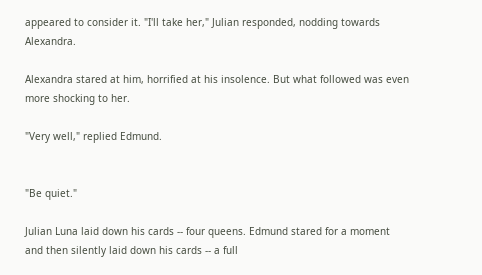appeared to consider it. "I'll take her," Julian responded, nodding towards Alexandra.

Alexandra stared at him, horrified at his insolence. But what followed was even more shocking to her.

"Very well," replied Edmund.


"Be quiet."

Julian Luna laid down his cards -- four queens. Edmund stared for a moment and then silently laid down his cards -- a full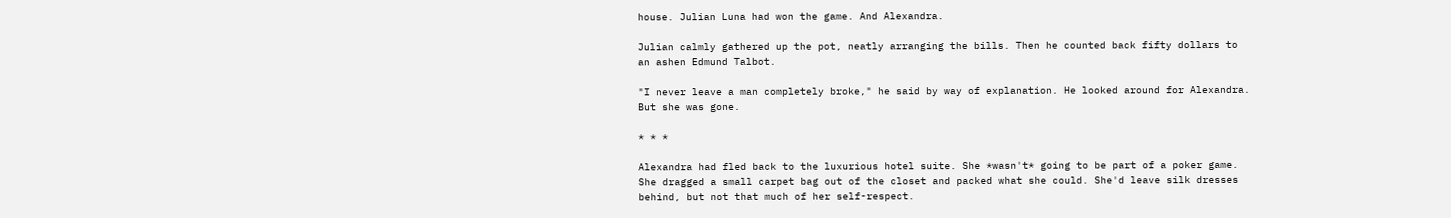house. Julian Luna had won the game. And Alexandra.

Julian calmly gathered up the pot, neatly arranging the bills. Then he counted back fifty dollars to an ashen Edmund Talbot.

"I never leave a man completely broke," he said by way of explanation. He looked around for Alexandra. But she was gone.

* * *

Alexandra had fled back to the luxurious hotel suite. She *wasn't* going to be part of a poker game. She dragged a small carpet bag out of the closet and packed what she could. She'd leave silk dresses behind, but not that much of her self-respect.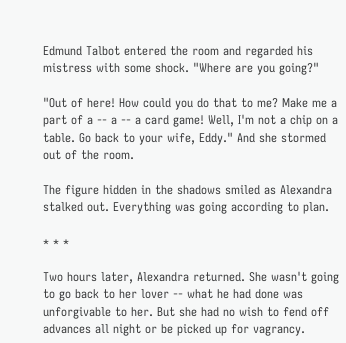Edmund Talbot entered the room and regarded his mistress with some shock. "Where are you going?"

"Out of here! How could you do that to me? Make me a part of a -- a -- a card game! Well, I'm not a chip on a table. Go back to your wife, Eddy." And she stormed out of the room.

The figure hidden in the shadows smiled as Alexandra stalked out. Everything was going according to plan.

* * *

Two hours later, Alexandra returned. She wasn't going to go back to her lover -- what he had done was unforgivable to her. But she had no wish to fend off advances all night or be picked up for vagrancy.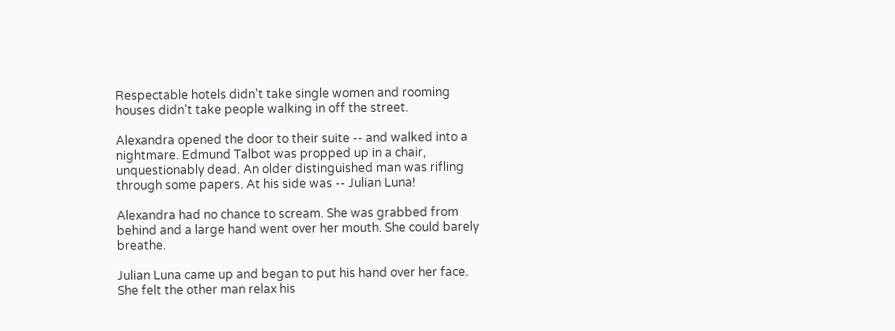Respectable hotels didn't take single women and rooming houses didn't take people walking in off the street.

Alexandra opened the door to their suite -- and walked into a nightmare. Edmund Talbot was propped up in a chair, unquestionably dead. An older distinguished man was rifling through some papers. At his side was -- Julian Luna!

Alexandra had no chance to scream. She was grabbed from behind and a large hand went over her mouth. She could barely breathe.

Julian Luna came up and began to put his hand over her face. She felt the other man relax his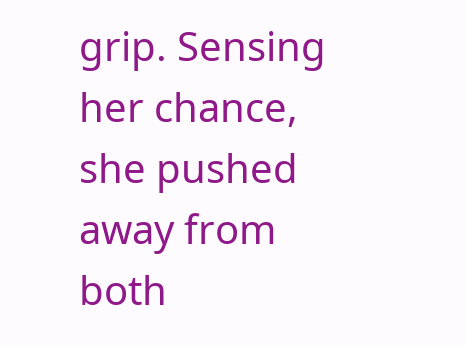grip. Sensing her chance, she pushed away from both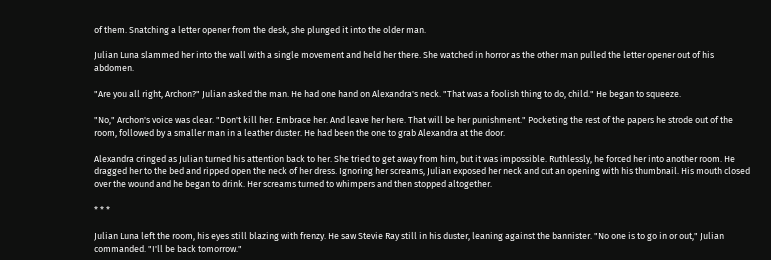of them. Snatching a letter opener from the desk, she plunged it into the older man.

Julian Luna slammed her into the wall with a single movement and held her there. She watched in horror as the other man pulled the letter opener out of his abdomen.

"Are you all right, Archon?" Julian asked the man. He had one hand on Alexandra's neck. "That was a foolish thing to do, child." He began to squeeze.

"No," Archon's voice was clear. "Don't kill her. Embrace her. And leave her here. That will be her punishment." Pocketing the rest of the papers he strode out of the room, followed by a smaller man in a leather duster. He had been the one to grab Alexandra at the door.

Alexandra cringed as Julian turned his attention back to her. She tried to get away from him, but it was impossible. Ruthlessly, he forced her into another room. He dragged her to the bed and ripped open the neck of her dress. Ignoring her screams, Julian exposed her neck and cut an opening with his thumbnail. His mouth closed over the wound and he began to drink. Her screams turned to whimpers and then stopped altogether.

* * *

Julian Luna left the room, his eyes still blazing with frenzy. He saw Stevie Ray still in his duster, leaning against the bannister. "No one is to go in or out," Julian commanded. "I'll be back tomorrow."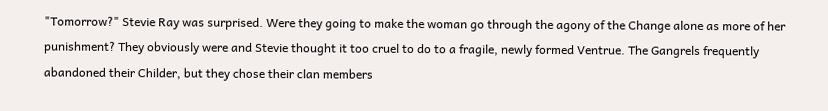"Tomorrow?" Stevie Ray was surprised. Were they going to make the woman go through the agony of the Change alone as more of her punishment? They obviously were and Stevie thought it too cruel to do to a fragile, newly formed Ventrue. The Gangrels frequently abandoned their Childer, but they chose their clan members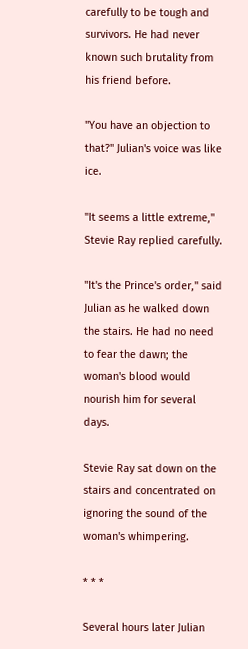carefully to be tough and survivors. He had never known such brutality from his friend before.

"You have an objection to that?" Julian's voice was like ice.

"It seems a little extreme," Stevie Ray replied carefully.

"It's the Prince's order," said Julian as he walked down the stairs. He had no need to fear the dawn; the woman's blood would nourish him for several days.

Stevie Ray sat down on the stairs and concentrated on ignoring the sound of the woman's whimpering.

* * *

Several hours later Julian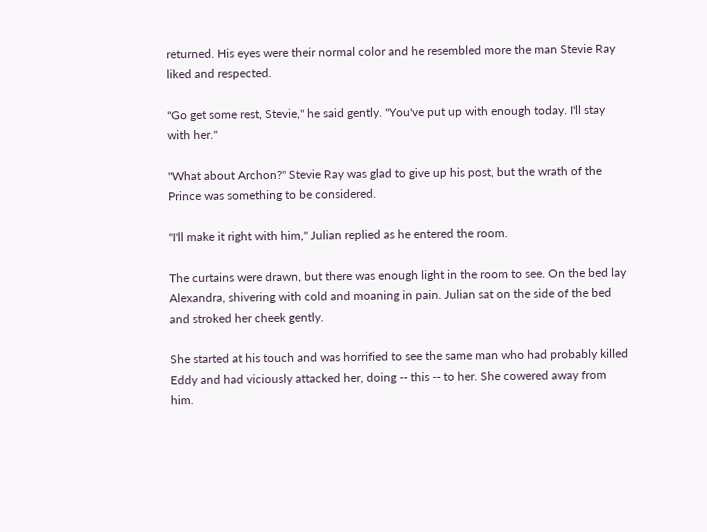returned. His eyes were their normal color and he resembled more the man Stevie Ray liked and respected.

"Go get some rest, Stevie," he said gently. "You've put up with enough today. I'll stay with her."

"What about Archon?" Stevie Ray was glad to give up his post, but the wrath of the Prince was something to be considered.

"I'll make it right with him," Julian replied as he entered the room.

The curtains were drawn, but there was enough light in the room to see. On the bed lay Alexandra, shivering with cold and moaning in pain. Julian sat on the side of the bed and stroked her cheek gently.

She started at his touch and was horrified to see the same man who had probably killed Eddy and had viciously attacked her, doing -- this -- to her. She cowered away from him.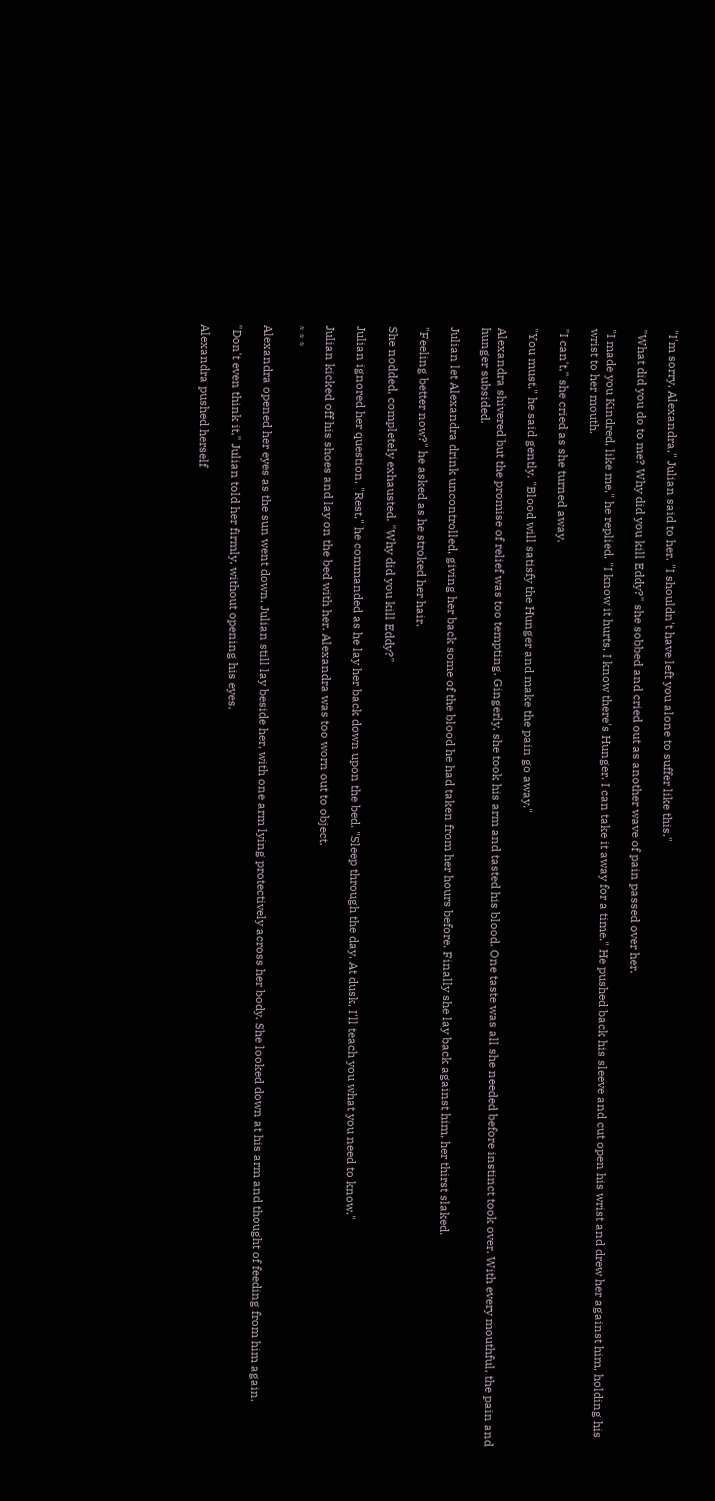"I'm sorry, Alexandra," Julian said to her. "I shouldn't have left you alone to suffer like this."

"What did you do to me? Why did you kill Eddy?" she sobbed and cried out as another wave of pain passed over her.

"I made you Kindred, like me," he replied. "I know it hurts, I know there's Hunger. I can take it away for a time." He pushed back his sleeve and cut open his wrist and drew her against him, holding his wrist to her mouth.

"I can't," she cried as she turned away.

"You must," he said gently. "Blood will satisfy the Hunger and make the pain go away."

Alexandra shivered but the promise of relief was too tempting. Gingerly, she took his arm and tasted his blood. One taste was all she needed before instinct took over. With every mouthful, the pain and hunger subsided.

Julian let Alexandra drink uncontrolled, giving her back some of the blood he had taken from her hours before. Finally she lay back against him, her thirst slaked.

"Feeling better now?" he asked as he stroked her hair.

She nodded, completely exhausted. "Why did you kill Eddy?"

Julian ignored her question. "Rest," he commanded as he lay her back down upon the bed. "Sleep through the day. At dusk, I'll teach you what you need to know."

Julian kicked off his shoes and lay on the bed with her. Alexandra was too worn out to object.

* * *

Alexandra opened her eyes as the sun went down. Julian still lay beside her, with one arm lying protectively across her body. She looked down at his arm and thought of feeding from him again.

"Don't even think it," Julian told her firmly, without opening his eyes.

Alexandra pushed herself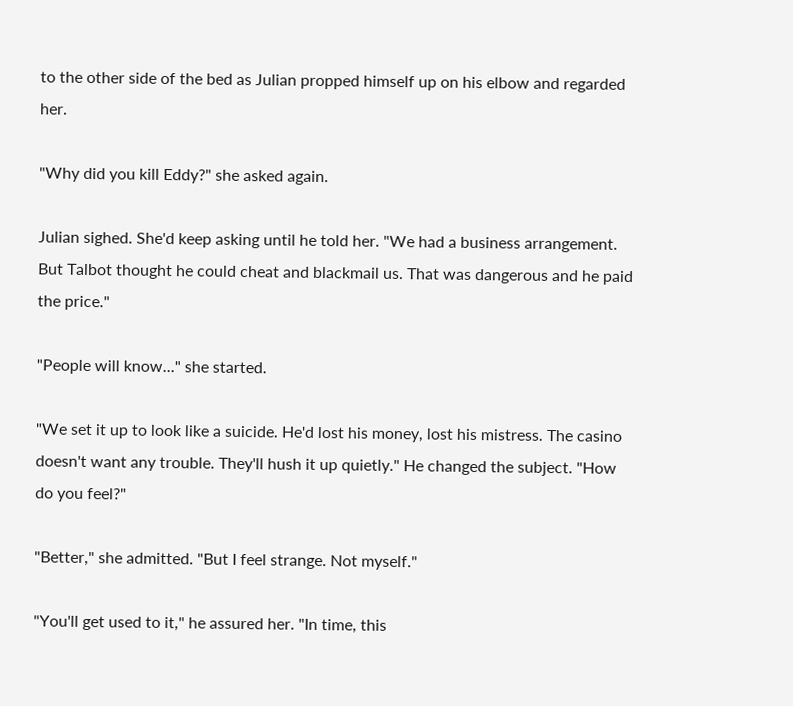to the other side of the bed as Julian propped himself up on his elbow and regarded her.

"Why did you kill Eddy?" she asked again.

Julian sighed. She'd keep asking until he told her. "We had a business arrangement. But Talbot thought he could cheat and blackmail us. That was dangerous and he paid the price."

"People will know..." she started.

"We set it up to look like a suicide. He'd lost his money, lost his mistress. The casino doesn't want any trouble. They'll hush it up quietly." He changed the subject. "How do you feel?"

"Better," she admitted. "But I feel strange. Not myself."

"You'll get used to it," he assured her. "In time, this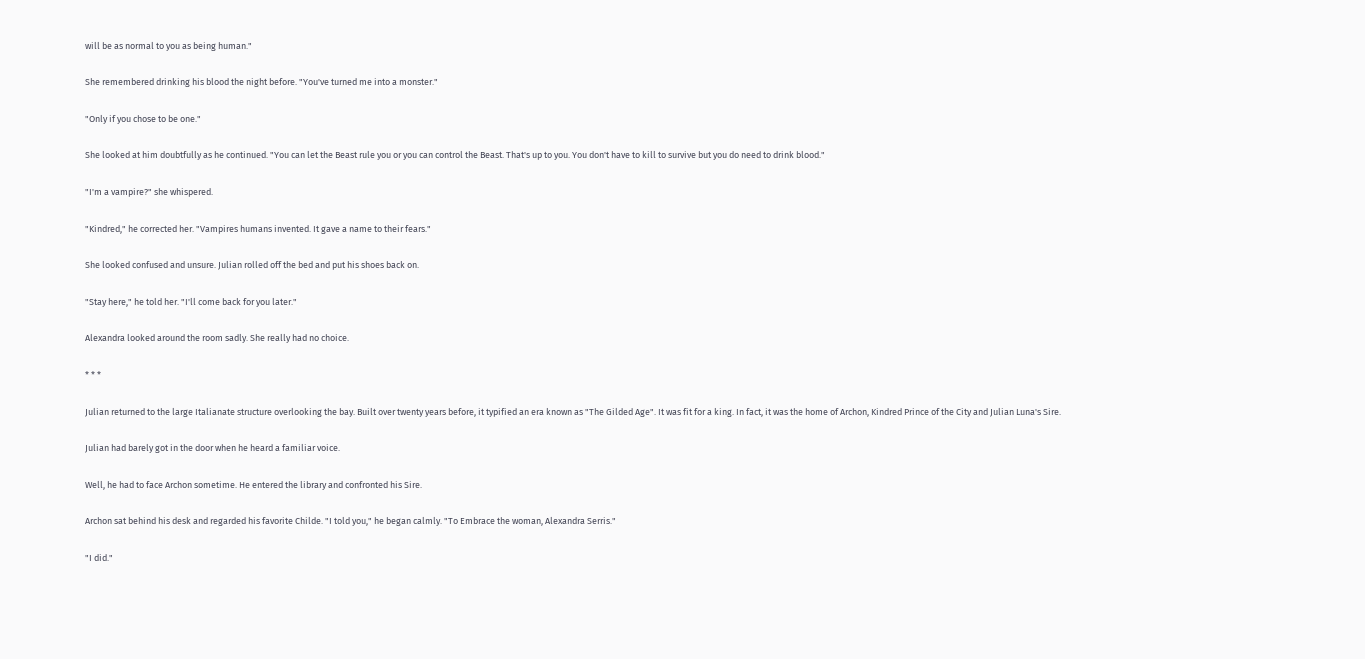will be as normal to you as being human."

She remembered drinking his blood the night before. "You've turned me into a monster."

"Only if you chose to be one."

She looked at him doubtfully as he continued. "You can let the Beast rule you or you can control the Beast. That's up to you. You don't have to kill to survive but you do need to drink blood."

"I'm a vampire?" she whispered.

"Kindred," he corrected her. "Vampires humans invented. It gave a name to their fears."

She looked confused and unsure. Julian rolled off the bed and put his shoes back on.

"Stay here," he told her. "I'll come back for you later."

Alexandra looked around the room sadly. She really had no choice.

* * *

Julian returned to the large Italianate structure overlooking the bay. Built over twenty years before, it typified an era known as "The Gilded Age". It was fit for a king. In fact, it was the home of Archon, Kindred Prince of the City and Julian Luna's Sire.

Julian had barely got in the door when he heard a familiar voice.

Well, he had to face Archon sometime. He entered the library and confronted his Sire.

Archon sat behind his desk and regarded his favorite Childe. "I told you," he began calmly. "To Embrace the woman, Alexandra Serris."

"I did."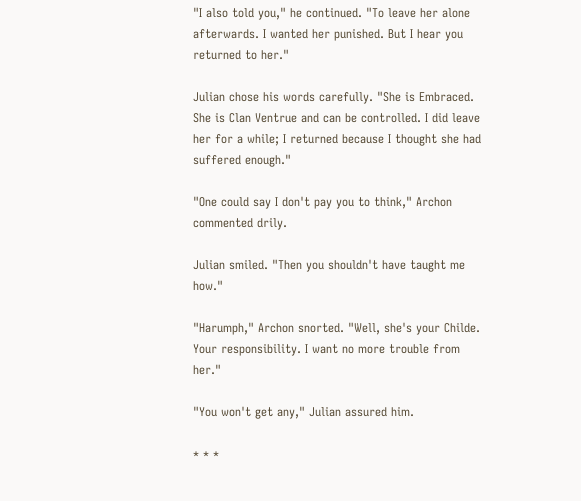"I also told you," he continued. "To leave her alone afterwards. I wanted her punished. But I hear you returned to her."

Julian chose his words carefully. "She is Embraced. She is Clan Ventrue and can be controlled. I did leave her for a while; I returned because I thought she had suffered enough."

"One could say I don't pay you to think," Archon commented drily.

Julian smiled. "Then you shouldn't have taught me how."

"Harumph," Archon snorted. "Well, she's your Childe. Your responsibility. I want no more trouble from her."

"You won't get any," Julian assured him.

* * *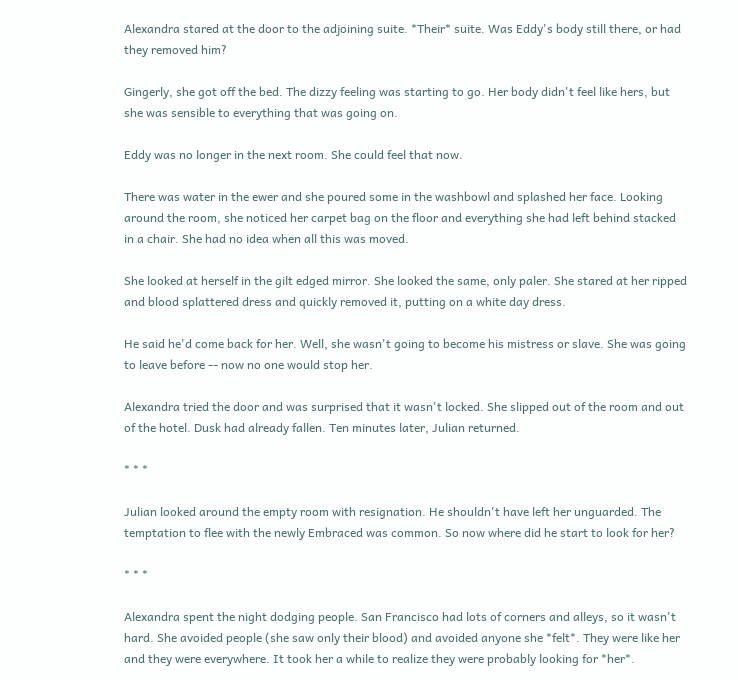Alexandra stared at the door to the adjoining suite. *Their* suite. Was Eddy's body still there, or had they removed him?

Gingerly, she got off the bed. The dizzy feeling was starting to go. Her body didn't feel like hers, but she was sensible to everything that was going on.

Eddy was no longer in the next room. She could feel that now.

There was water in the ewer and she poured some in the washbowl and splashed her face. Looking around the room, she noticed her carpet bag on the floor and everything she had left behind stacked in a chair. She had no idea when all this was moved.

She looked at herself in the gilt edged mirror. She looked the same, only paler. She stared at her ripped and blood splattered dress and quickly removed it, putting on a white day dress.

He said he'd come back for her. Well, she wasn't going to become his mistress or slave. She was going to leave before -- now no one would stop her.

Alexandra tried the door and was surprised that it wasn't locked. She slipped out of the room and out of the hotel. Dusk had already fallen. Ten minutes later, Julian returned.

* * *

Julian looked around the empty room with resignation. He shouldn't have left her unguarded. The temptation to flee with the newly Embraced was common. So now where did he start to look for her?

* * *

Alexandra spent the night dodging people. San Francisco had lots of corners and alleys, so it wasn't hard. She avoided people (she saw only their blood) and avoided anyone she *felt*. They were like her and they were everywhere. It took her a while to realize they were probably looking for *her*.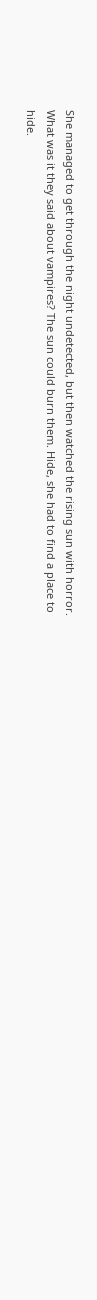She managed to get through the night undetected, but then watched the rising sun with horror. What was it they said about vampires? The sun could burn them. Hide, she had to find a place to hide.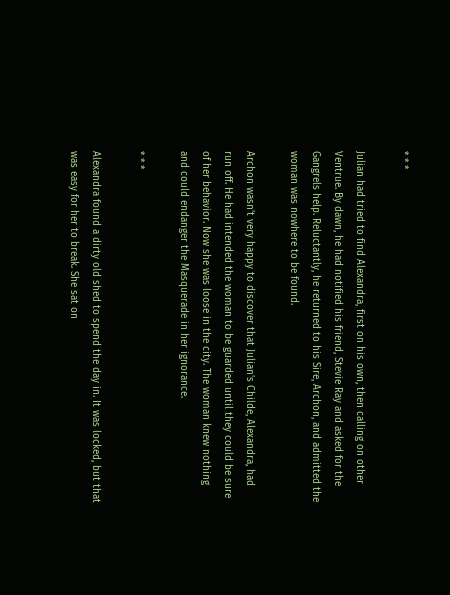* * *

Julian had tried to find Alexandra, first on his own, then calling on other Ventrue. By dawn, he had notified his friend, Stevie Ray and asked for the Gangrels help. Reluctantly, he returned to his Sire, Archon, and admitted the woman was nowhere to be found.

Archon wasn't very happy to discover that Julian's Childe, Alexandra, had run off. He had intended the woman to be guarded until they could be sure of her behavior. Now she was loose in the city. The woman knew nothing and could endanger the Masquerade in her ignorance.

* * *

Alexandra found a dirty old shed to spend the day in. It was locked, but that was easy for her to break. She sat on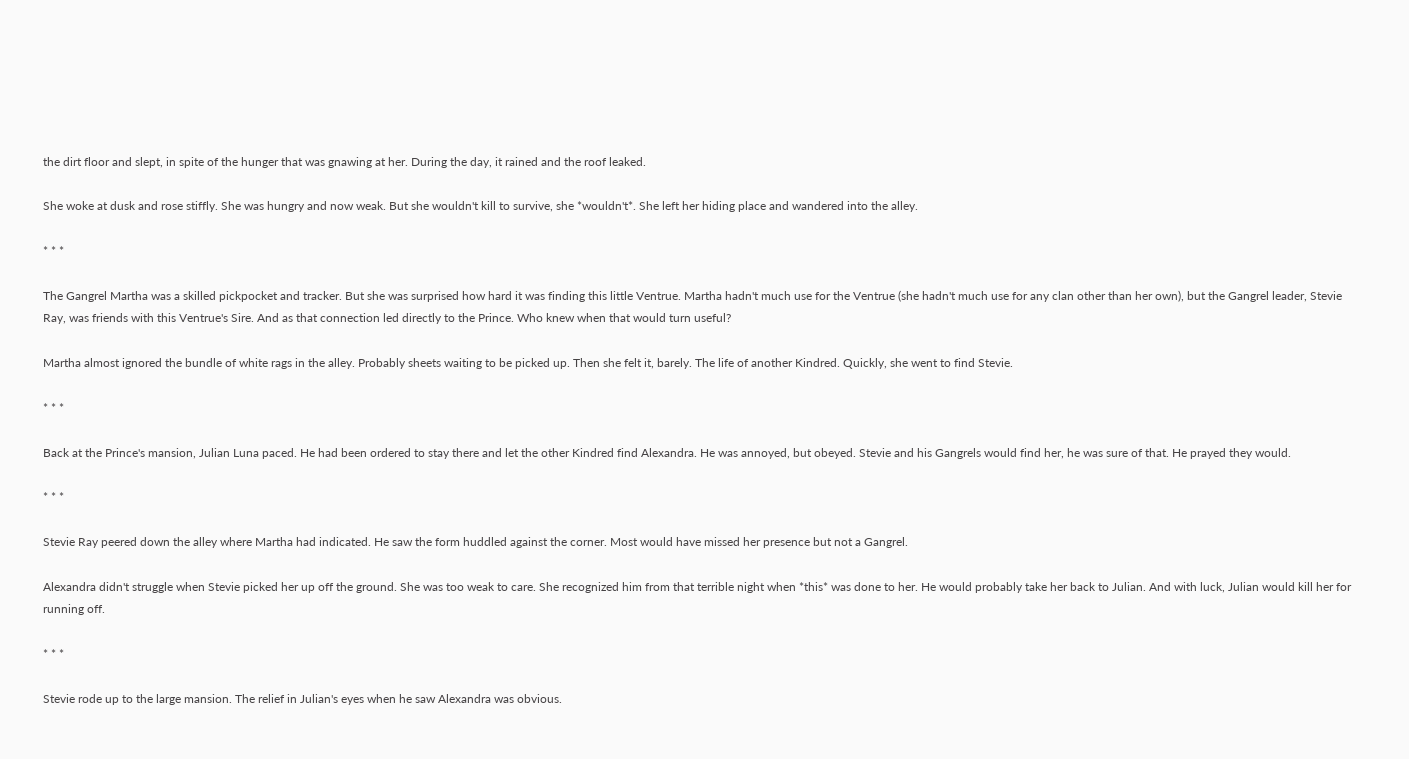the dirt floor and slept, in spite of the hunger that was gnawing at her. During the day, it rained and the roof leaked.

She woke at dusk and rose stiffly. She was hungry and now weak. But she wouldn't kill to survive, she *wouldn't*. She left her hiding place and wandered into the alley.

* * *

The Gangrel Martha was a skilled pickpocket and tracker. But she was surprised how hard it was finding this little Ventrue. Martha hadn't much use for the Ventrue (she hadn't much use for any clan other than her own), but the Gangrel leader, Stevie Ray, was friends with this Ventrue's Sire. And as that connection led directly to the Prince. Who knew when that would turn useful?

Martha almost ignored the bundle of white rags in the alley. Probably sheets waiting to be picked up. Then she felt it, barely. The life of another Kindred. Quickly, she went to find Stevie.

* * *

Back at the Prince's mansion, Julian Luna paced. He had been ordered to stay there and let the other Kindred find Alexandra. He was annoyed, but obeyed. Stevie and his Gangrels would find her, he was sure of that. He prayed they would.

* * *

Stevie Ray peered down the alley where Martha had indicated. He saw the form huddled against the corner. Most would have missed her presence but not a Gangrel.

Alexandra didn't struggle when Stevie picked her up off the ground. She was too weak to care. She recognized him from that terrible night when *this* was done to her. He would probably take her back to Julian. And with luck, Julian would kill her for running off.

* * *

Stevie rode up to the large mansion. The relief in Julian's eyes when he saw Alexandra was obvious.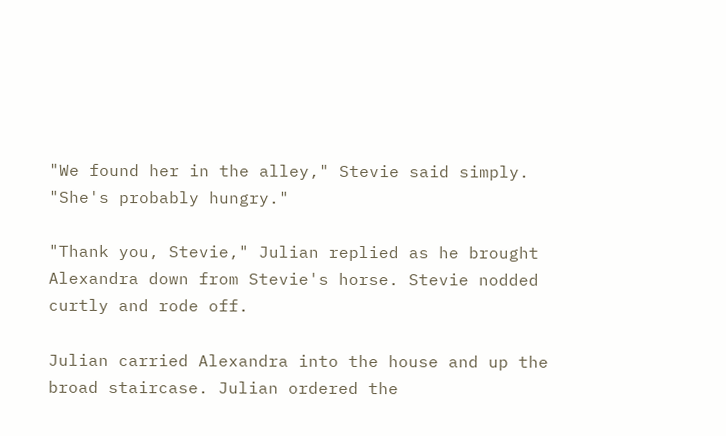"We found her in the alley," Stevie said simply. "She's probably hungry."

"Thank you, Stevie," Julian replied as he brought Alexandra down from Stevie's horse. Stevie nodded curtly and rode off.

Julian carried Alexandra into the house and up the broad staircase. Julian ordered the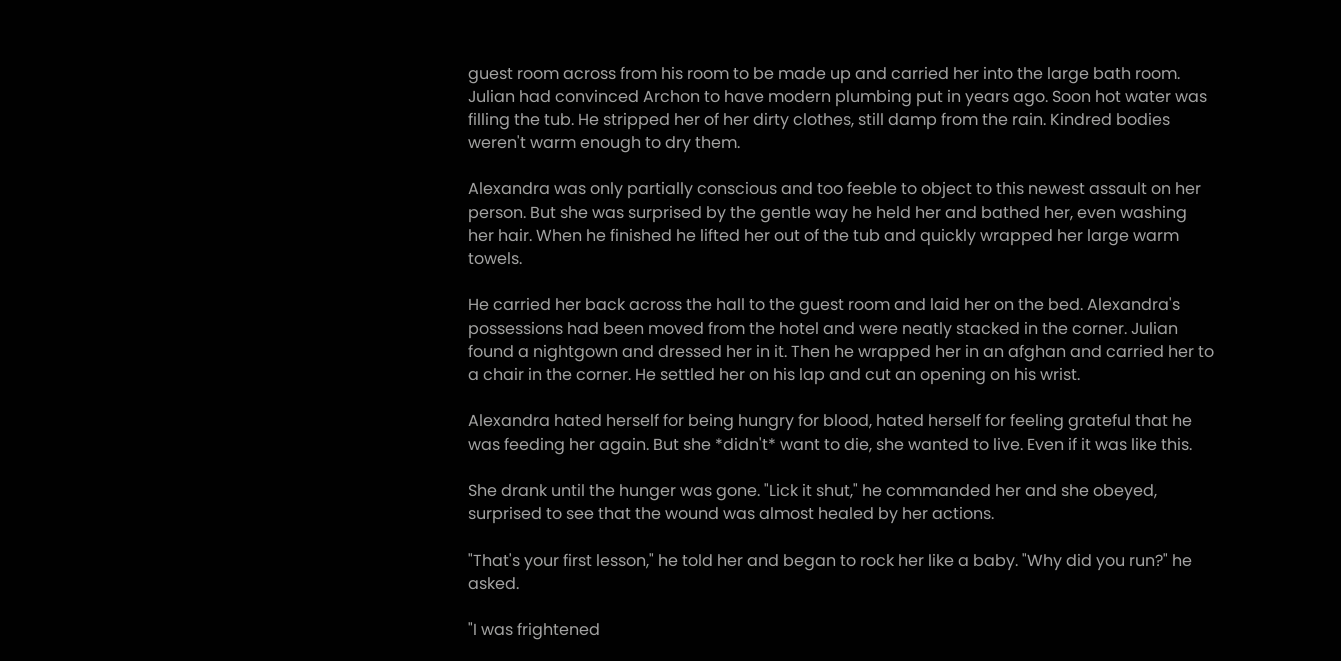guest room across from his room to be made up and carried her into the large bath room. Julian had convinced Archon to have modern plumbing put in years ago. Soon hot water was filling the tub. He stripped her of her dirty clothes, still damp from the rain. Kindred bodies weren't warm enough to dry them.

Alexandra was only partially conscious and too feeble to object to this newest assault on her person. But she was surprised by the gentle way he held her and bathed her, even washing her hair. When he finished he lifted her out of the tub and quickly wrapped her large warm towels.

He carried her back across the hall to the guest room and laid her on the bed. Alexandra's possessions had been moved from the hotel and were neatly stacked in the corner. Julian found a nightgown and dressed her in it. Then he wrapped her in an afghan and carried her to a chair in the corner. He settled her on his lap and cut an opening on his wrist.

Alexandra hated herself for being hungry for blood, hated herself for feeling grateful that he was feeding her again. But she *didn't* want to die, she wanted to live. Even if it was like this.

She drank until the hunger was gone. "Lick it shut," he commanded her and she obeyed, surprised to see that the wound was almost healed by her actions.

"That's your first lesson," he told her and began to rock her like a baby. "Why did you run?" he asked.

"I was frightened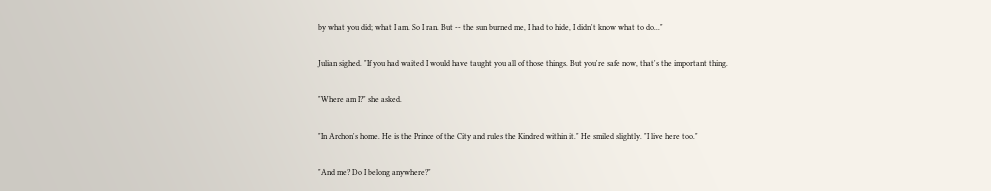by what you did; what I am. So I ran. But -- the sun burned me, I had to hide, I didn't know what to do..."

Julian sighed. "If you had waited I would have taught you all of those things. But you're safe now, that's the important thing.

"Where am I?" she asked.

"In Archon's home. He is the Prince of the City and rules the Kindred within it." He smiled slightly. "I live here too."

"And me? Do I belong anywhere?"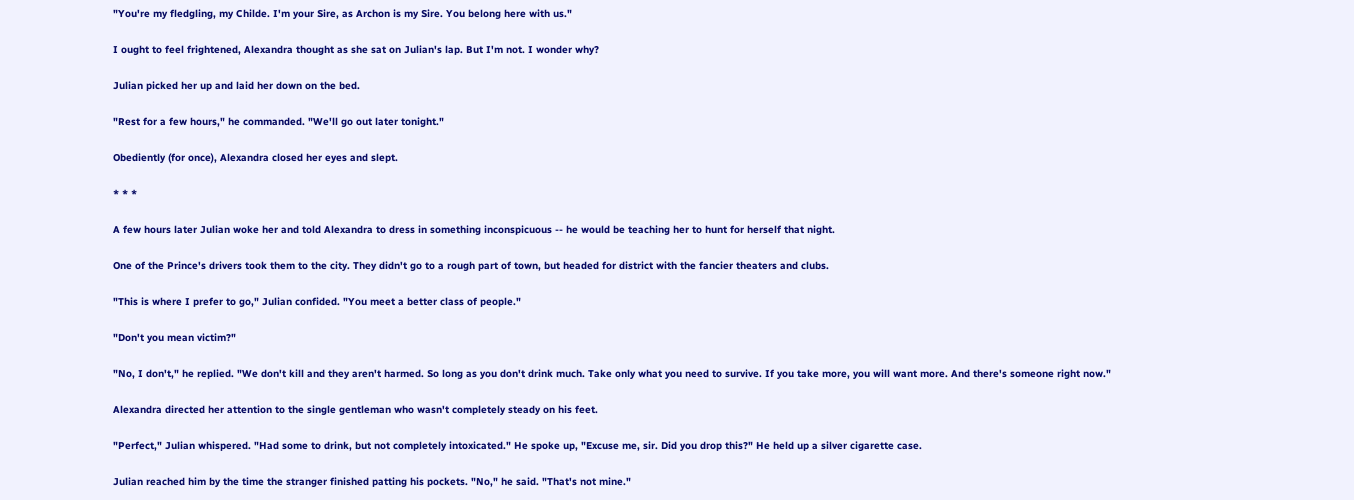"You're my fledgling, my Childe. I'm your Sire, as Archon is my Sire. You belong here with us."

I ought to feel frightened, Alexandra thought as she sat on Julian's lap. But I'm not. I wonder why?

Julian picked her up and laid her down on the bed.

"Rest for a few hours," he commanded. "We'll go out later tonight."

Obediently (for once), Alexandra closed her eyes and slept.

* * *

A few hours later Julian woke her and told Alexandra to dress in something inconspicuous -- he would be teaching her to hunt for herself that night.

One of the Prince's drivers took them to the city. They didn't go to a rough part of town, but headed for district with the fancier theaters and clubs.

"This is where I prefer to go," Julian confided. "You meet a better class of people."

"Don't you mean victim?"

"No, I don't," he replied. "We don't kill and they aren't harmed. So long as you don't drink much. Take only what you need to survive. If you take more, you will want more. And there's someone right now."

Alexandra directed her attention to the single gentleman who wasn't completely steady on his feet.

"Perfect," Julian whispered. "Had some to drink, but not completely intoxicated." He spoke up, "Excuse me, sir. Did you drop this?" He held up a silver cigarette case.

Julian reached him by the time the stranger finished patting his pockets. "No," he said. "That's not mine."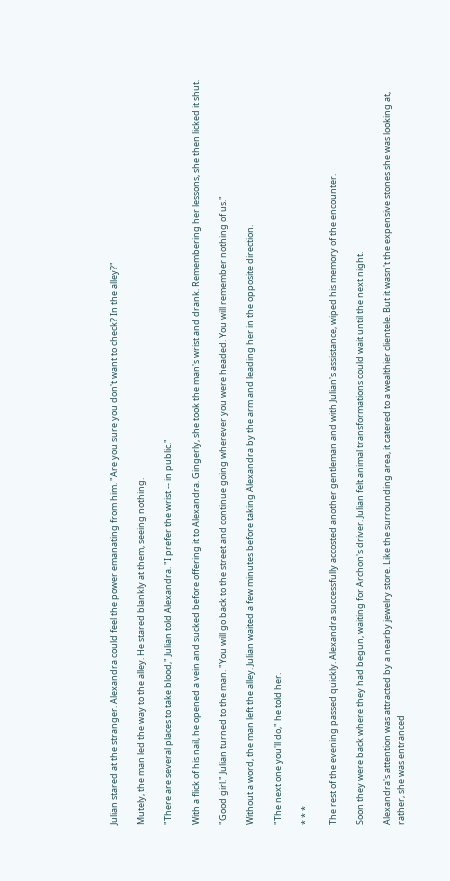Julian stared at the stranger. Alexandra could feel the power emanating from him. "Are you sure you don't want to check? In the alley?"

Mutely, the man led the way to the alley. He stared blankly at them, seeing nothing.

"There are several places to take blood," Julian told Alexandra. "I prefer the wrist -- in public."

With a flick of his nail, he opened a vein and sucked before offering it to Alexandra. Gingerly, she took the man's wrist and drank. Remembering her lessons, she then licked it shut.

"Good girl." Julian turned to the man. "You will go back to the street and continue going wherever you were headed. You will remember nothing of us."

Without a word, the man left the alley. Julian waited a few minutes before taking Alexandra by the arm and leading her in the opposite direction.

"The next one you'll do," he told her.

* * *

The rest of the evening passed quickly. Alexandra successfully accosted another gentleman and with Julian's assistance, wiped his memory of the encounter.

Soon they were back where they had begun, waiting for Archon's driver. Julian felt animal transformations could wait until the next night.

Alexandra's attention was attracted by a nearby jewelry store. Like the surrounding area, it catered to a wealthier clientele. But it wasn't the expensive stones she was looking at, rather, she was entranced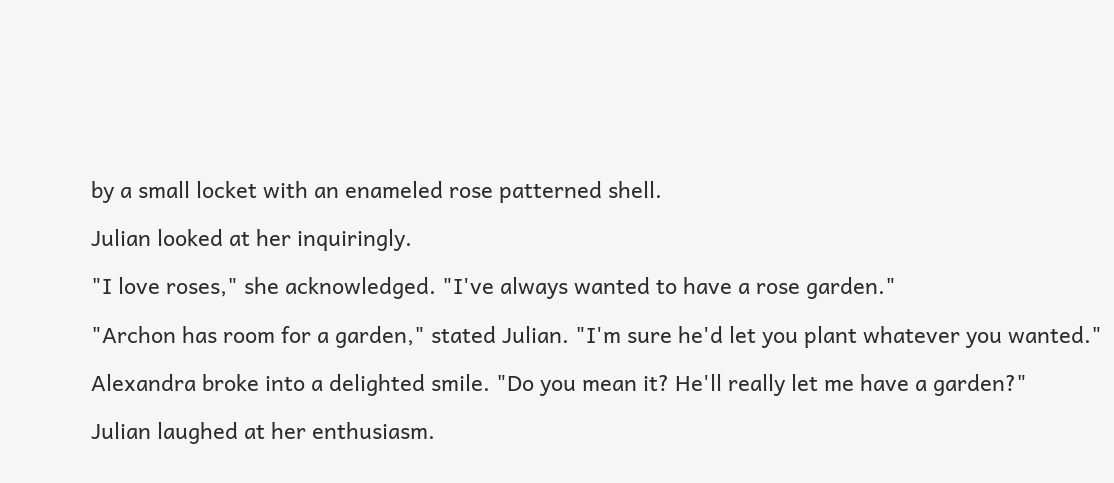by a small locket with an enameled rose patterned shell.

Julian looked at her inquiringly.

"I love roses," she acknowledged. "I've always wanted to have a rose garden."

"Archon has room for a garden," stated Julian. "I'm sure he'd let you plant whatever you wanted."

Alexandra broke into a delighted smile. "Do you mean it? He'll really let me have a garden?"

Julian laughed at her enthusiasm.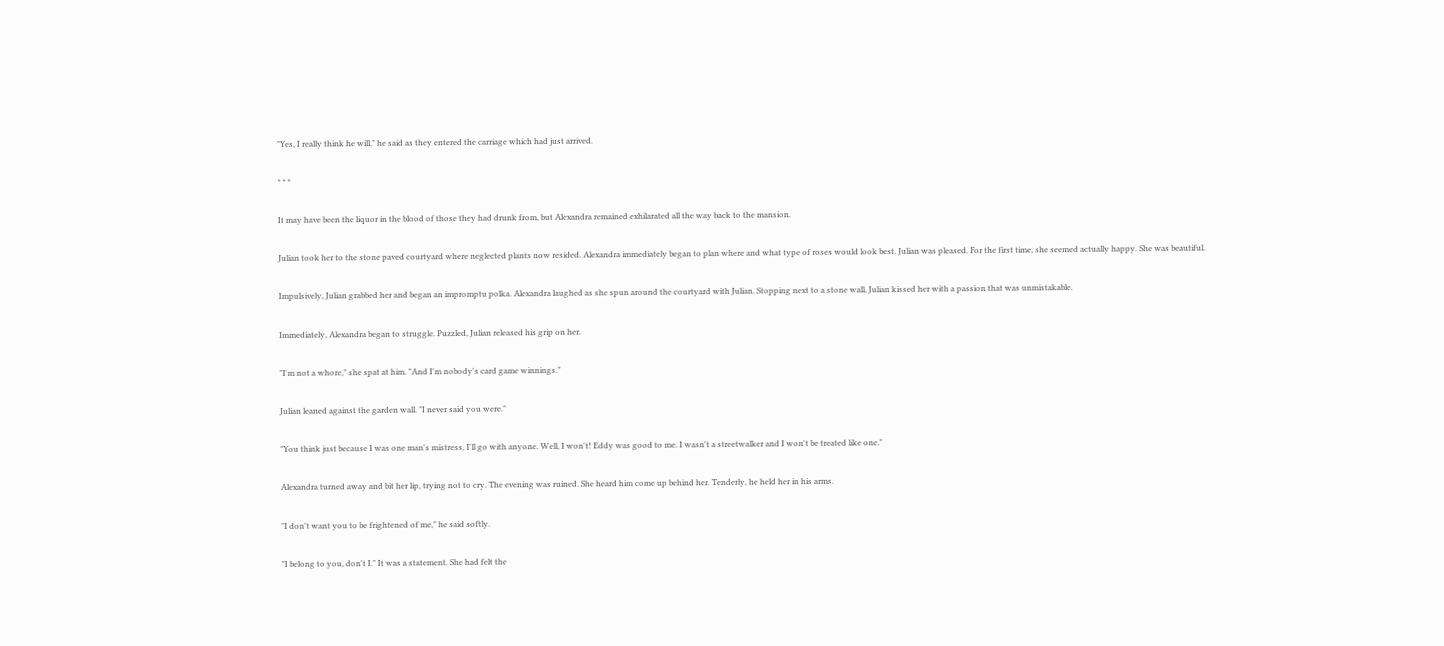"Yes, I really think he will," he said as they entered the carriage which had just arrived.

* * *

It may have been the liquor in the blood of those they had drunk from, but Alexandra remained exhilarated all the way back to the mansion.

Julian took her to the stone paved courtyard where neglected plants now resided. Alexandra immediately began to plan where and what type of roses would look best. Julian was pleased. For the first time, she seemed actually happy. She was beautiful.

Impulsively, Julian grabbed her and began an impromptu polka. Alexandra laughed as she spun around the courtyard with Julian. Stopping next to a stone wall, Julian kissed her with a passion that was unmistakable.

Immediately, Alexandra began to struggle. Puzzled, Julian released his grip on her.

"I'm not a whore," she spat at him. "And I'm nobody's card game winnings."

Julian leaned against the garden wall. "I never said you were."

"You think just because I was one man's mistress, I'll go with anyone. Well, I won't! Eddy was good to me. I wasn't a streetwalker and I won't be treated like one."

Alexandra turned away and bit her lip, trying not to cry. The evening was ruined. She heard him come up behind her. Tenderly, he held her in his arms.

"I don't want you to be frightened of me," he said softly.

"I belong to you, don't I." It was a statement. She had felt the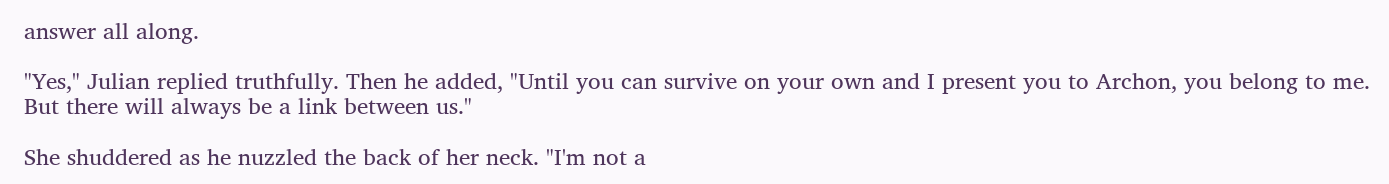answer all along.

"Yes," Julian replied truthfully. Then he added, "Until you can survive on your own and I present you to Archon, you belong to me. But there will always be a link between us."

She shuddered as he nuzzled the back of her neck. "I'm not a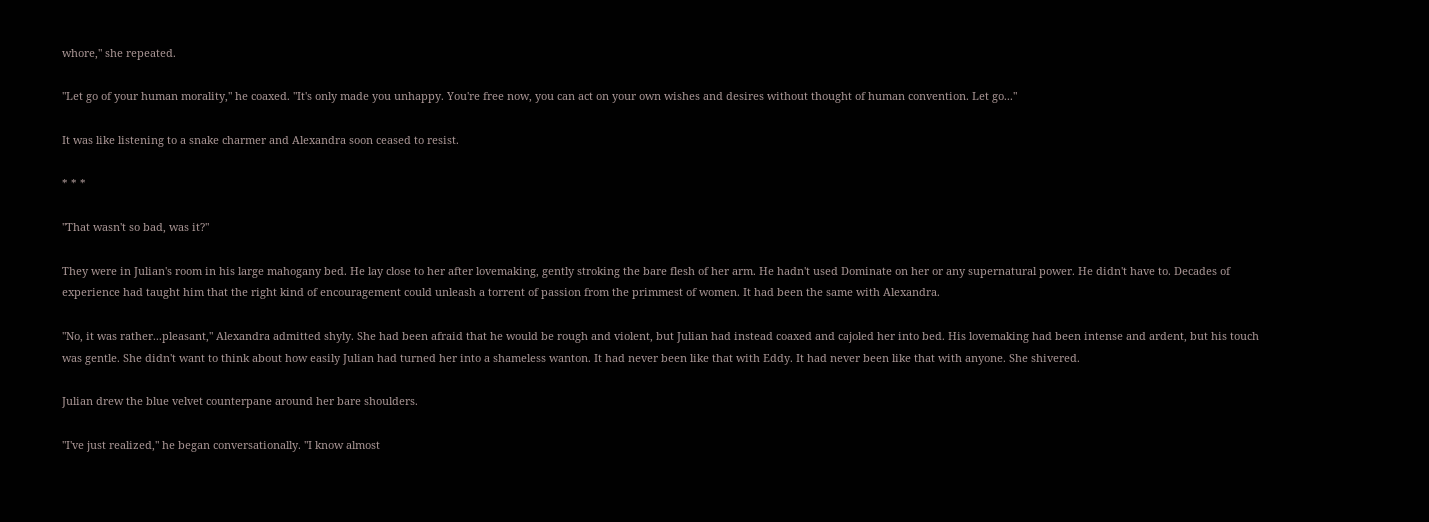whore," she repeated.

"Let go of your human morality," he coaxed. "It's only made you unhappy. You're free now, you can act on your own wishes and desires without thought of human convention. Let go..."

It was like listening to a snake charmer and Alexandra soon ceased to resist.

* * *

"That wasn't so bad, was it?"

They were in Julian's room in his large mahogany bed. He lay close to her after lovemaking, gently stroking the bare flesh of her arm. He hadn't used Dominate on her or any supernatural power. He didn't have to. Decades of experience had taught him that the right kind of encouragement could unleash a torrent of passion from the primmest of women. It had been the same with Alexandra.

"No, it was rather...pleasant," Alexandra admitted shyly. She had been afraid that he would be rough and violent, but Julian had instead coaxed and cajoled her into bed. His lovemaking had been intense and ardent, but his touch was gentle. She didn't want to think about how easily Julian had turned her into a shameless wanton. It had never been like that with Eddy. It had never been like that with anyone. She shivered.

Julian drew the blue velvet counterpane around her bare shoulders.

"I've just realized," he began conversationally. "I know almost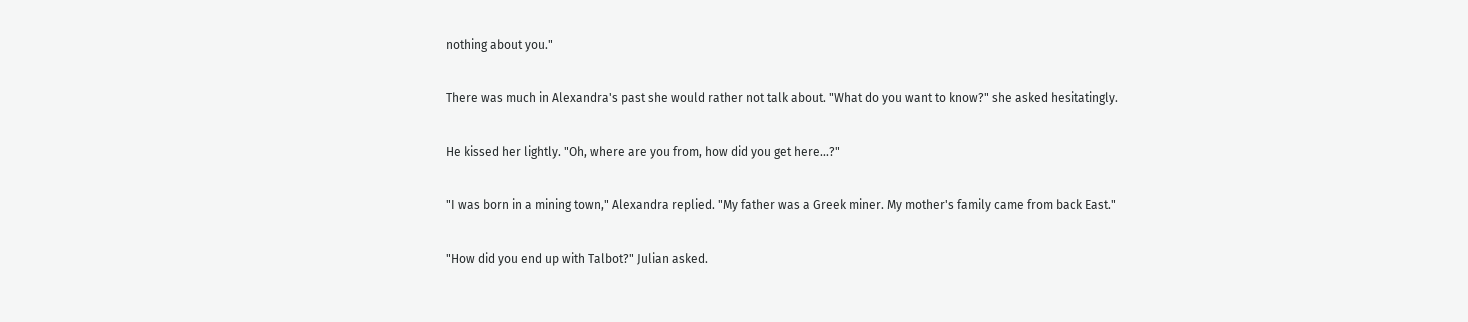nothing about you."

There was much in Alexandra's past she would rather not talk about. "What do you want to know?" she asked hesitatingly.

He kissed her lightly. "Oh, where are you from, how did you get here...?"

"I was born in a mining town," Alexandra replied. "My father was a Greek miner. My mother's family came from back East."

"How did you end up with Talbot?" Julian asked.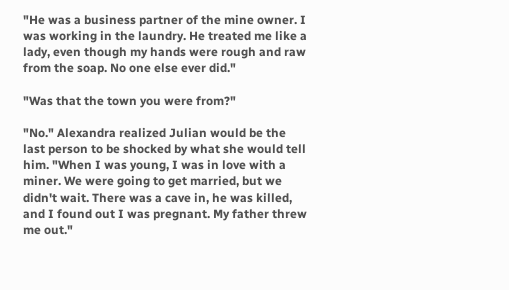"He was a business partner of the mine owner. I was working in the laundry. He treated me like a lady, even though my hands were rough and raw from the soap. No one else ever did."

"Was that the town you were from?"

"No." Alexandra realized Julian would be the last person to be shocked by what she would tell him. "When I was young, I was in love with a miner. We were going to get married, but we didn't wait. There was a cave in, he was killed, and I found out I was pregnant. My father threw me out."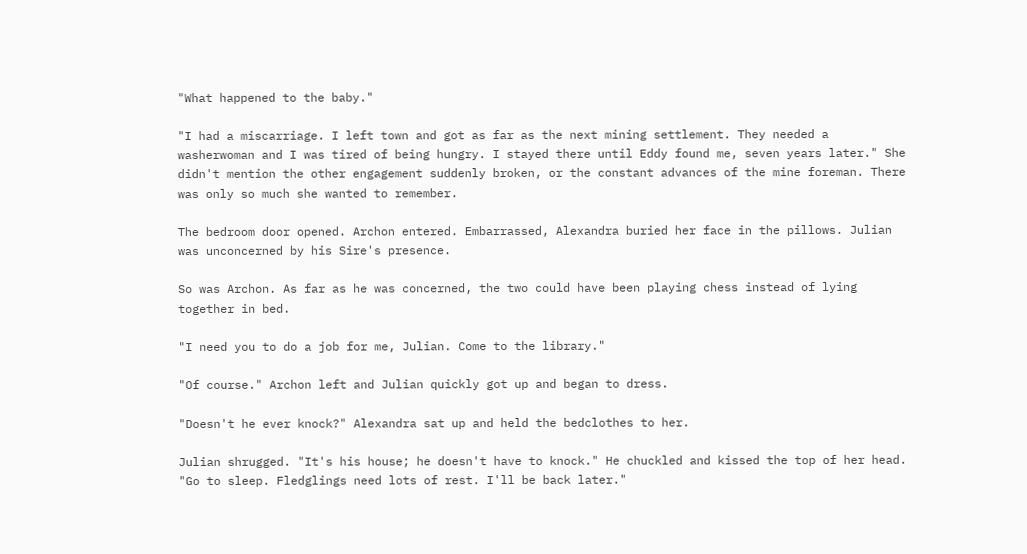"What happened to the baby."

"I had a miscarriage. I left town and got as far as the next mining settlement. They needed a washerwoman and I was tired of being hungry. I stayed there until Eddy found me, seven years later." She didn't mention the other engagement suddenly broken, or the constant advances of the mine foreman. There was only so much she wanted to remember.

The bedroom door opened. Archon entered. Embarrassed, Alexandra buried her face in the pillows. Julian was unconcerned by his Sire's presence.

So was Archon. As far as he was concerned, the two could have been playing chess instead of lying together in bed.

"I need you to do a job for me, Julian. Come to the library."

"Of course." Archon left and Julian quickly got up and began to dress.

"Doesn't he ever knock?" Alexandra sat up and held the bedclothes to her.

Julian shrugged. "It's his house; he doesn't have to knock." He chuckled and kissed the top of her head. "Go to sleep. Fledglings need lots of rest. I'll be back later."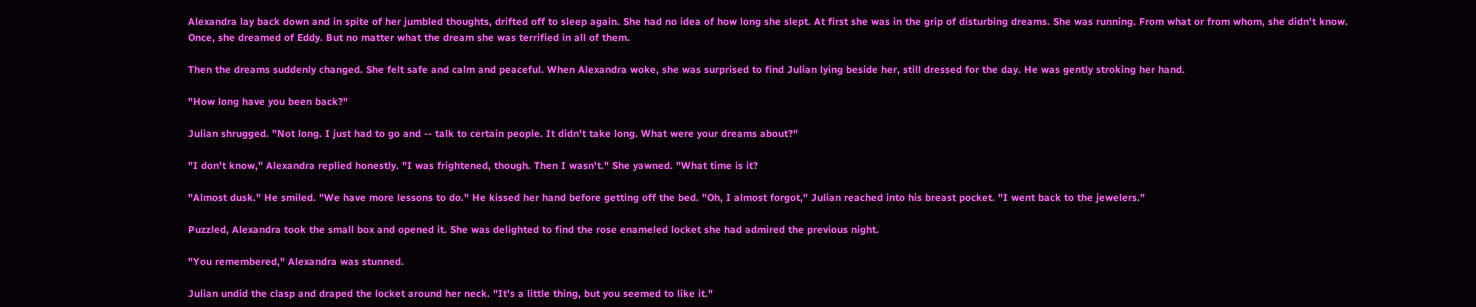Alexandra lay back down and in spite of her jumbled thoughts, drifted off to sleep again. She had no idea of how long she slept. At first she was in the grip of disturbing dreams. She was running. From what or from whom, she didn't know. Once, she dreamed of Eddy. But no matter what the dream she was terrified in all of them.

Then the dreams suddenly changed. She felt safe and calm and peaceful. When Alexandra woke, she was surprised to find Julian lying beside her, still dressed for the day. He was gently stroking her hand.

"How long have you been back?"

Julian shrugged. "Not long. I just had to go and -- talk to certain people. It didn't take long. What were your dreams about?"

"I don't know," Alexandra replied honestly. "I was frightened, though. Then I wasn't." She yawned. "What time is it?

"Almost dusk." He smiled. "We have more lessons to do." He kissed her hand before getting off the bed. "Oh, I almost forgot," Julian reached into his breast pocket. "I went back to the jewelers."

Puzzled, Alexandra took the small box and opened it. She was delighted to find the rose enameled locket she had admired the previous night.

"You remembered," Alexandra was stunned.

Julian undid the clasp and draped the locket around her neck. "It's a little thing, but you seemed to like it."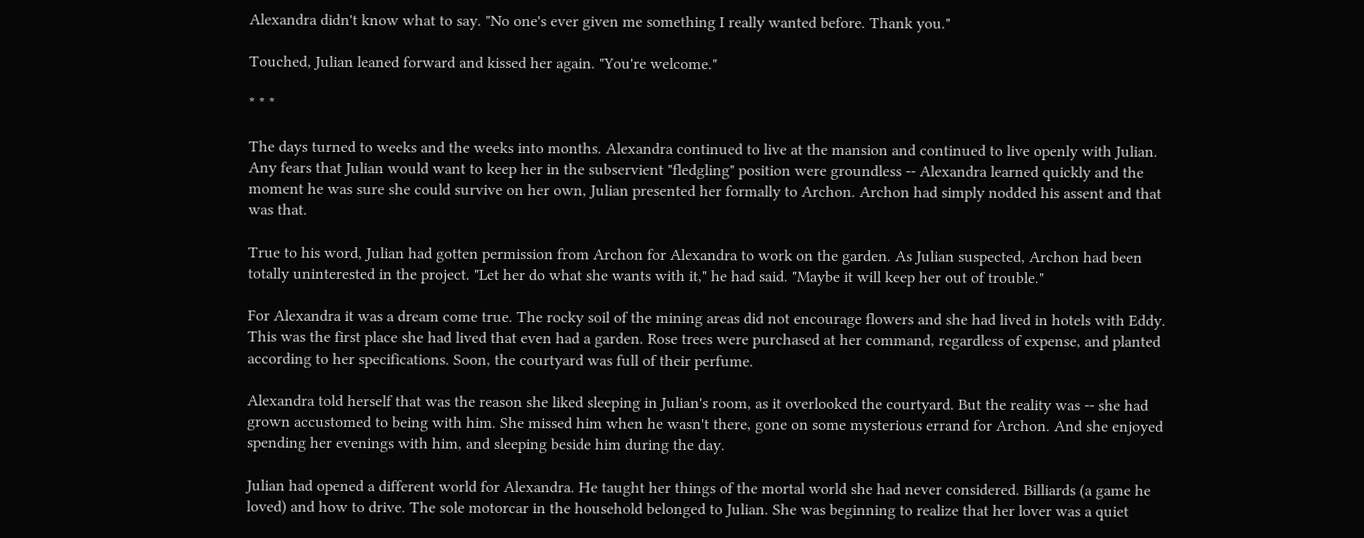Alexandra didn't know what to say. "No one's ever given me something I really wanted before. Thank you."

Touched, Julian leaned forward and kissed her again. "You're welcome."

* * *

The days turned to weeks and the weeks into months. Alexandra continued to live at the mansion and continued to live openly with Julian. Any fears that Julian would want to keep her in the subservient "fledgling" position were groundless -- Alexandra learned quickly and the moment he was sure she could survive on her own, Julian presented her formally to Archon. Archon had simply nodded his assent and that was that.

True to his word, Julian had gotten permission from Archon for Alexandra to work on the garden. As Julian suspected, Archon had been totally uninterested in the project. "Let her do what she wants with it," he had said. "Maybe it will keep her out of trouble."

For Alexandra it was a dream come true. The rocky soil of the mining areas did not encourage flowers and she had lived in hotels with Eddy. This was the first place she had lived that even had a garden. Rose trees were purchased at her command, regardless of expense, and planted according to her specifications. Soon, the courtyard was full of their perfume.

Alexandra told herself that was the reason she liked sleeping in Julian's room, as it overlooked the courtyard. But the reality was -- she had grown accustomed to being with him. She missed him when he wasn't there, gone on some mysterious errand for Archon. And she enjoyed spending her evenings with him, and sleeping beside him during the day.

Julian had opened a different world for Alexandra. He taught her things of the mortal world she had never considered. Billiards (a game he loved) and how to drive. The sole motorcar in the household belonged to Julian. She was beginning to realize that her lover was a quiet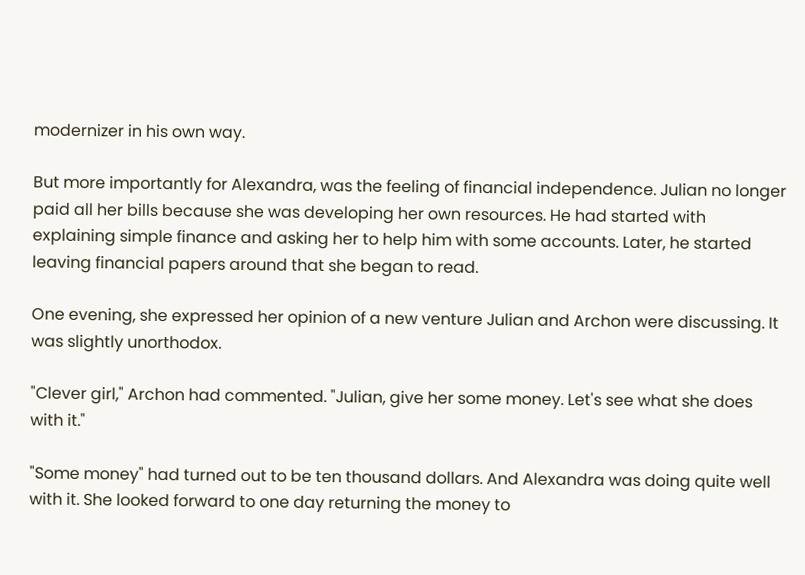modernizer in his own way.

But more importantly for Alexandra, was the feeling of financial independence. Julian no longer paid all her bills because she was developing her own resources. He had started with explaining simple finance and asking her to help him with some accounts. Later, he started leaving financial papers around that she began to read.

One evening, she expressed her opinion of a new venture Julian and Archon were discussing. It was slightly unorthodox.

"Clever girl," Archon had commented. "Julian, give her some money. Let's see what she does with it."

"Some money" had turned out to be ten thousand dollars. And Alexandra was doing quite well with it. She looked forward to one day returning the money to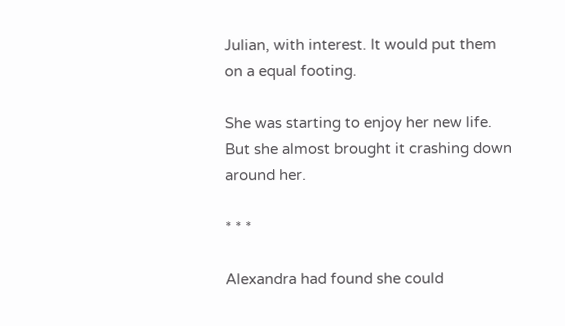Julian, with interest. It would put them on a equal footing.

She was starting to enjoy her new life. But she almost brought it crashing down around her.

* * *

Alexandra had found she could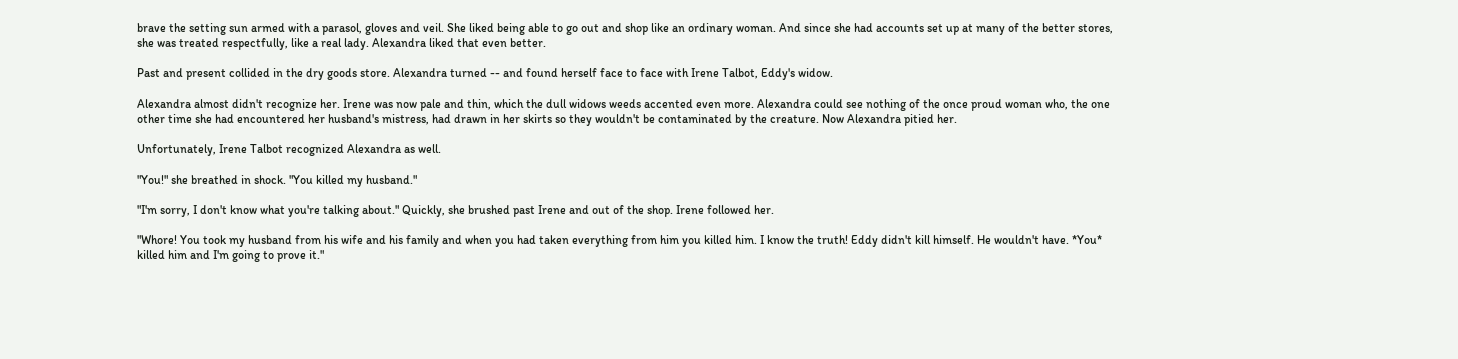brave the setting sun armed with a parasol, gloves and veil. She liked being able to go out and shop like an ordinary woman. And since she had accounts set up at many of the better stores, she was treated respectfully, like a real lady. Alexandra liked that even better.

Past and present collided in the dry goods store. Alexandra turned -- and found herself face to face with Irene Talbot, Eddy's widow.

Alexandra almost didn't recognize her. Irene was now pale and thin, which the dull widows weeds accented even more. Alexandra could see nothing of the once proud woman who, the one other time she had encountered her husband's mistress, had drawn in her skirts so they wouldn't be contaminated by the creature. Now Alexandra pitied her.

Unfortunately, Irene Talbot recognized Alexandra as well.

"You!" she breathed in shock. "You killed my husband."

"I'm sorry, I don't know what you're talking about." Quickly, she brushed past Irene and out of the shop. Irene followed her.

"Whore! You took my husband from his wife and his family and when you had taken everything from him you killed him. I know the truth! Eddy didn't kill himself. He wouldn't have. *You* killed him and I'm going to prove it."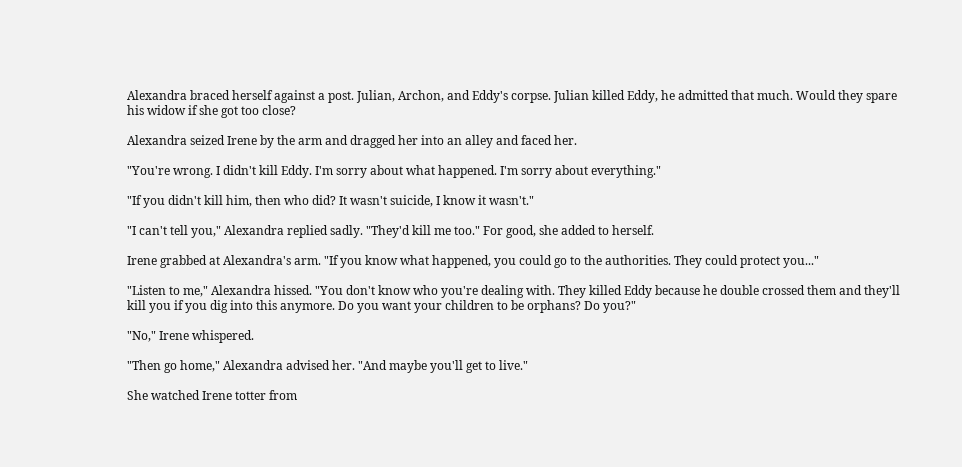Alexandra braced herself against a post. Julian, Archon, and Eddy's corpse. Julian killed Eddy, he admitted that much. Would they spare his widow if she got too close?

Alexandra seized Irene by the arm and dragged her into an alley and faced her.

"You're wrong. I didn't kill Eddy. I'm sorry about what happened. I'm sorry about everything."

"If you didn't kill him, then who did? It wasn't suicide, I know it wasn't."

"I can't tell you," Alexandra replied sadly. "They'd kill me too." For good, she added to herself.

Irene grabbed at Alexandra's arm. "If you know what happened, you could go to the authorities. They could protect you..."

"Listen to me," Alexandra hissed. "You don't know who you're dealing with. They killed Eddy because he double crossed them and they'll kill you if you dig into this anymore. Do you want your children to be orphans? Do you?"

"No," Irene whispered.

"Then go home," Alexandra advised her. "And maybe you'll get to live."

She watched Irene totter from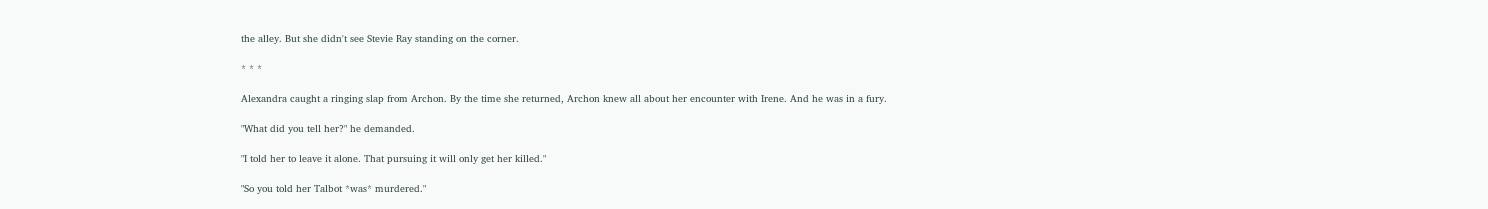the alley. But she didn't see Stevie Ray standing on the corner.

* * *

Alexandra caught a ringing slap from Archon. By the time she returned, Archon knew all about her encounter with Irene. And he was in a fury.

"What did you tell her?" he demanded.

"I told her to leave it alone. That pursuing it will only get her killed."

"So you told her Talbot *was* murdered."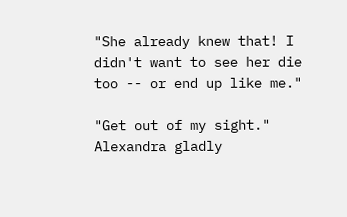"She already knew that! I didn't want to see her die too -- or end up like me."

"Get out of my sight."
Alexandra gladly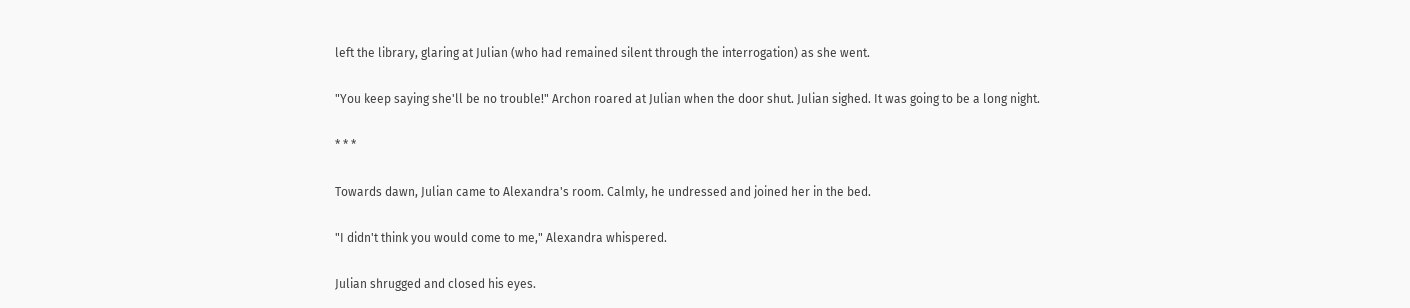left the library, glaring at Julian (who had remained silent through the interrogation) as she went.

"You keep saying she'll be no trouble!" Archon roared at Julian when the door shut. Julian sighed. It was going to be a long night.

* * *

Towards dawn, Julian came to Alexandra's room. Calmly, he undressed and joined her in the bed.

"I didn't think you would come to me," Alexandra whispered.

Julian shrugged and closed his eyes.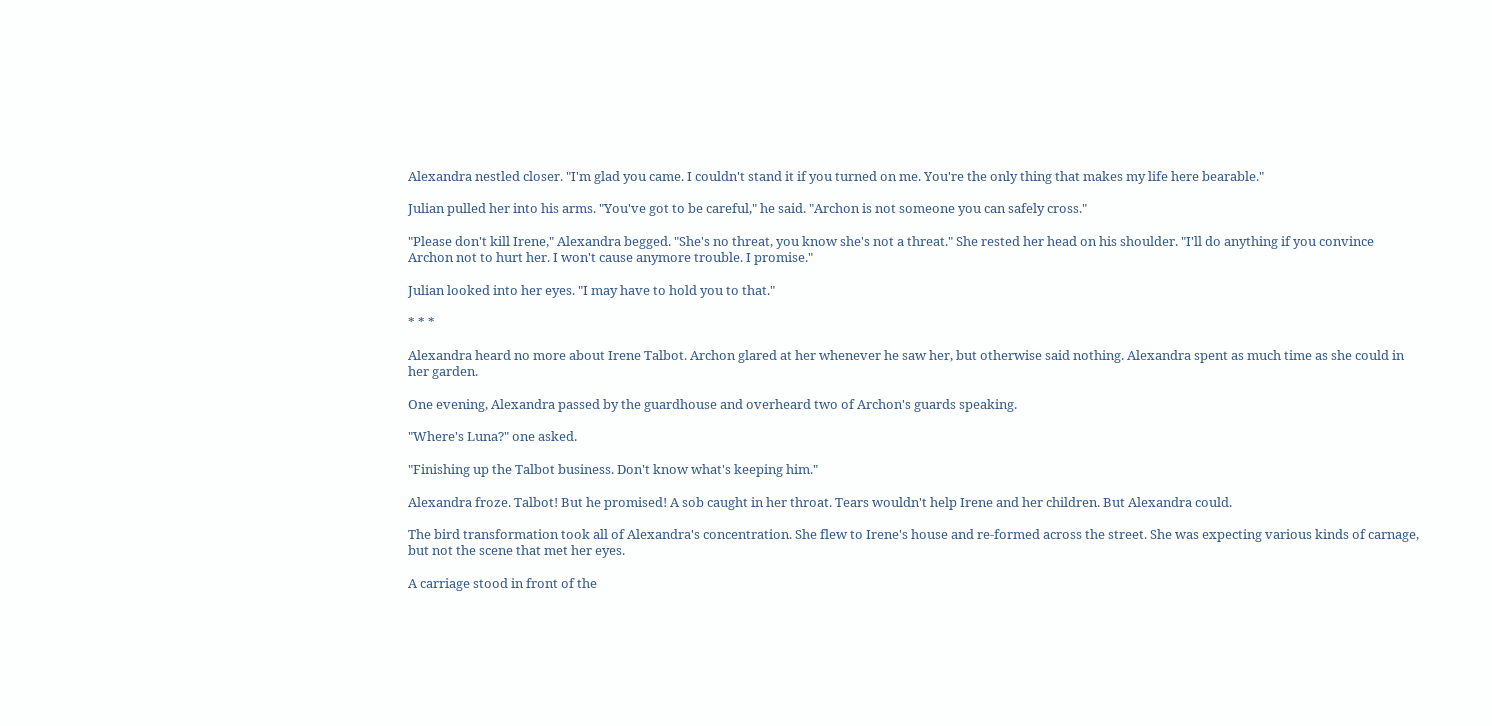Alexandra nestled closer. "I'm glad you came. I couldn't stand it if you turned on me. You're the only thing that makes my life here bearable."

Julian pulled her into his arms. "You've got to be careful," he said. "Archon is not someone you can safely cross."

"Please don't kill Irene," Alexandra begged. "She's no threat, you know she's not a threat." She rested her head on his shoulder. "I'll do anything if you convince Archon not to hurt her. I won't cause anymore trouble. I promise."

Julian looked into her eyes. "I may have to hold you to that."

* * *

Alexandra heard no more about Irene Talbot. Archon glared at her whenever he saw her, but otherwise said nothing. Alexandra spent as much time as she could in her garden.

One evening, Alexandra passed by the guardhouse and overheard two of Archon's guards speaking.

"Where's Luna?" one asked.

"Finishing up the Talbot business. Don't know what's keeping him."

Alexandra froze. Talbot! But he promised! A sob caught in her throat. Tears wouldn't help Irene and her children. But Alexandra could.

The bird transformation took all of Alexandra's concentration. She flew to Irene's house and re-formed across the street. She was expecting various kinds of carnage, but not the scene that met her eyes.

A carriage stood in front of the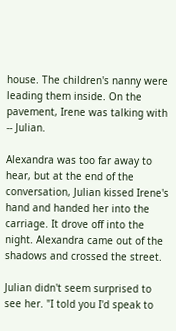house. The children's nanny were leading them inside. On the pavement, Irene was talking with -- Julian.

Alexandra was too far away to hear, but at the end of the conversation, Julian kissed Irene's hand and handed her into the carriage. It drove off into the night. Alexandra came out of the shadows and crossed the street.

Julian didn't seem surprised to see her. "I told you I'd speak to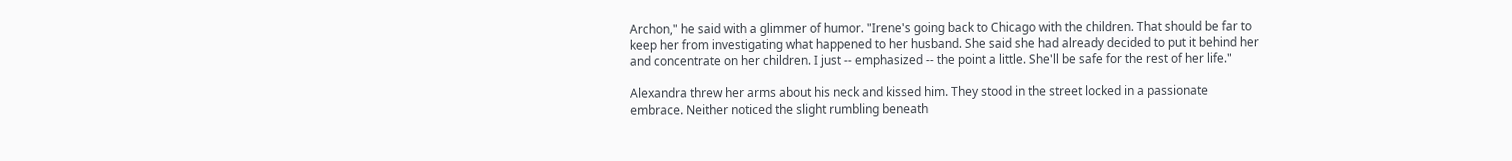Archon," he said with a glimmer of humor. "Irene's going back to Chicago with the children. That should be far to keep her from investigating what happened to her husband. She said she had already decided to put it behind her and concentrate on her children. I just -- emphasized -- the point a little. She'll be safe for the rest of her life."

Alexandra threw her arms about his neck and kissed him. They stood in the street locked in a passionate embrace. Neither noticed the slight rumbling beneath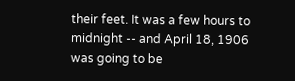their feet. It was a few hours to midnight -- and April 18, 1906 was going to be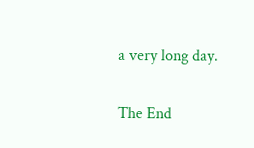a very long day.

The End